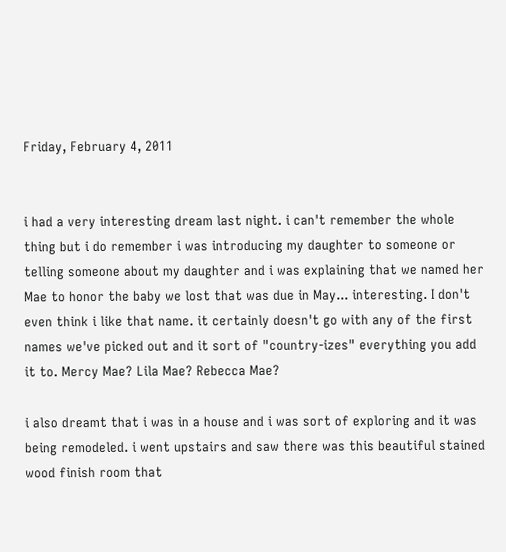Friday, February 4, 2011


i had a very interesting dream last night. i can't remember the whole thing but i do remember i was introducing my daughter to someone or telling someone about my daughter and i was explaining that we named her Mae to honor the baby we lost that was due in May... interesting. I don't even think i like that name. it certainly doesn't go with any of the first names we've picked out and it sort of "country-izes" everything you add it to. Mercy Mae? Lila Mae? Rebecca Mae?

i also dreamt that i was in a house and i was sort of exploring and it was being remodeled. i went upstairs and saw there was this beautiful stained wood finish room that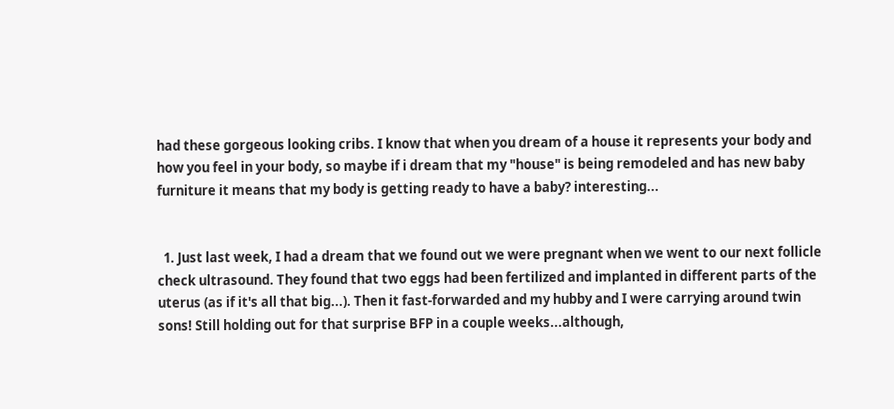had these gorgeous looking cribs. I know that when you dream of a house it represents your body and how you feel in your body, so maybe if i dream that my "house" is being remodeled and has new baby furniture it means that my body is getting ready to have a baby? interesting...


  1. Just last week, I had a dream that we found out we were pregnant when we went to our next follicle check ultrasound. They found that two eggs had been fertilized and implanted in different parts of the uterus (as if it's all that big...). Then it fast-forwarded and my hubby and I were carrying around twin sons! Still holding out for that surprise BFP in a couple weeks...although,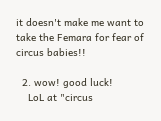it doesn't make me want to take the Femara for fear of circus babies!!

  2. wow! good luck!
    LoL at "circus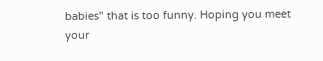babies" that is too funny. Hoping you meet your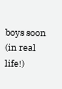boys soon (in real life!)